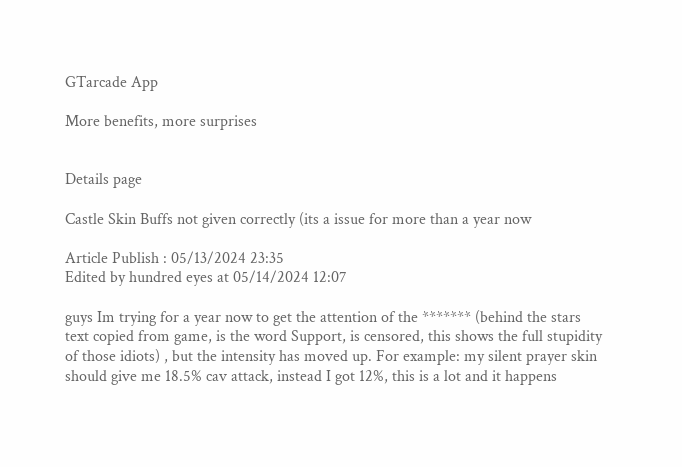GTarcade App

More benefits, more surprises


Details page

Castle Skin Buffs not given correctly (its a issue for more than a year now

Article Publish : 05/13/2024 23:35
Edited by hundred eyes at 05/14/2024 12:07

guys Im trying for a year now to get the attention of the ******* (behind the stars text copied from game, is the word Support, is censored, this shows the full stupidity of those idiots) , but the intensity has moved up. For example: my silent prayer skin should give me 18.5% cav attack, instead I got 12%, this is a lot and it happens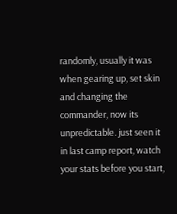randomly, usually it was when gearing up, set skin and changing the commander, now its unpredictable. just seen it in last camp report, watch your stats before you start,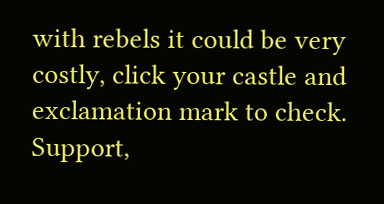with rebels it could be very costly, click your castle and exclamation mark to check. Support,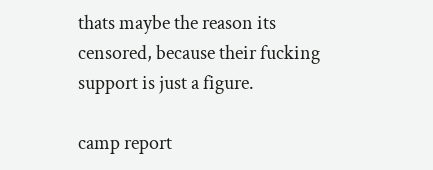thats maybe the reason its censored, because their fucking support is just a figure.

camp report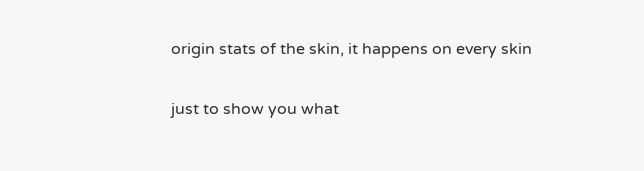origin stats of the skin, it happens on every skin

just to show you what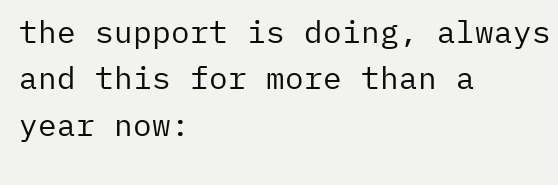the support is doing, always and this for more than a year now: